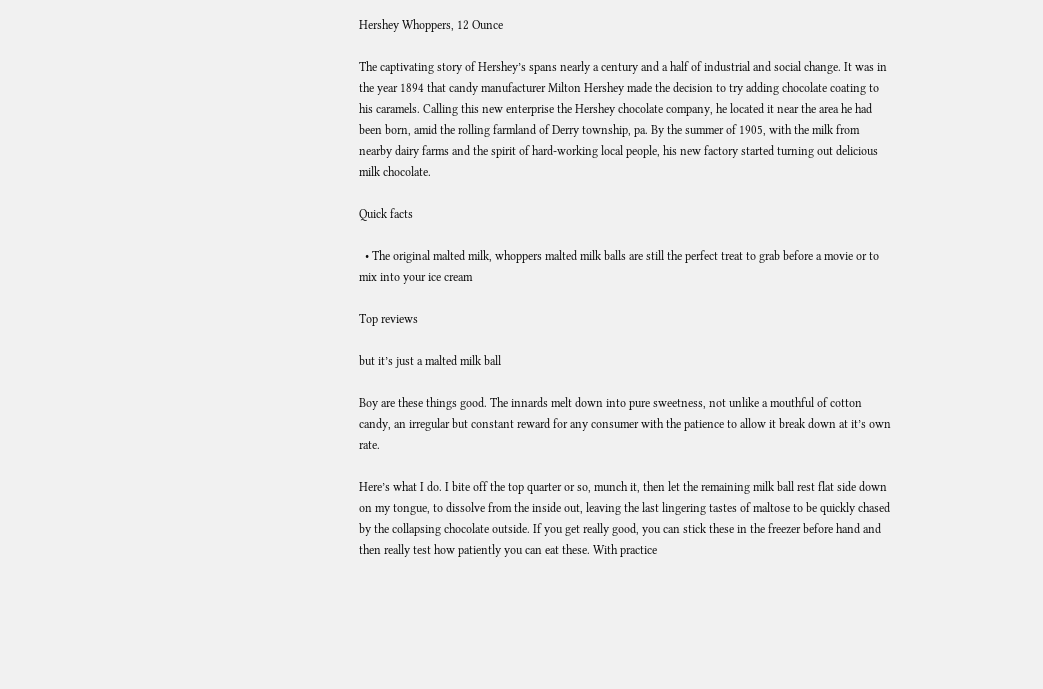Hershey Whoppers, 12 Ounce

The captivating story of Hershey’s spans nearly a century and a half of industrial and social change. It was in the year 1894 that candy manufacturer Milton Hershey made the decision to try adding chocolate coating to his caramels. Calling this new enterprise the Hershey chocolate company, he located it near the area he had been born, amid the rolling farmland of Derry township, pa. By the summer of 1905, with the milk from nearby dairy farms and the spirit of hard-working local people, his new factory started turning out delicious milk chocolate.

Quick facts

  • The original malted milk, whoppers malted milk balls are still the perfect treat to grab before a movie or to mix into your ice cream

Top reviews

but it’s just a malted milk ball

Boy are these things good. The innards melt down into pure sweetness, not unlike a mouthful of cotton candy, an irregular but constant reward for any consumer with the patience to allow it break down at it’s own rate.

Here’s what I do. I bite off the top quarter or so, munch it, then let the remaining milk ball rest flat side down on my tongue, to dissolve from the inside out, leaving the last lingering tastes of maltose to be quickly chased by the collapsing chocolate outside. If you get really good, you can stick these in the freezer before hand and then really test how patiently you can eat these. With practice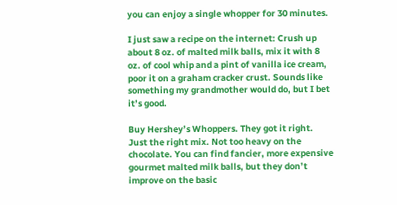you can enjoy a single whopper for 30 minutes.

I just saw a recipe on the internet: Crush up about 8 oz. of malted milk balls, mix it with 8 oz. of cool whip and a pint of vanilla ice cream, poor it on a graham cracker crust. Sounds like something my grandmother would do, but I bet it’s good.

Buy Hershey’s Whoppers. They got it right. Just the right mix. Not too heavy on the chocolate. You can find fancier, more expensive gourmet malted milk balls, but they don’t improve on the basic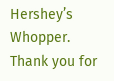Hershey’s Whopper. Thank you for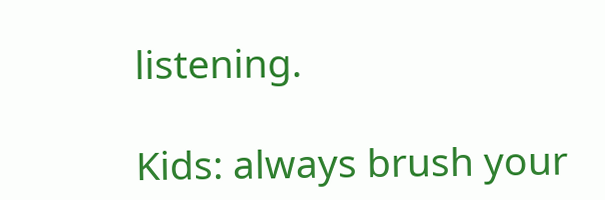listening.

Kids: always brush your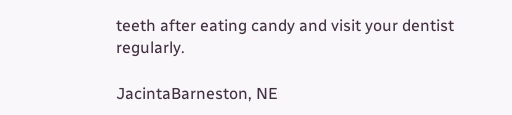teeth after eating candy and visit your dentist regularly.

JacintaBarneston, NE